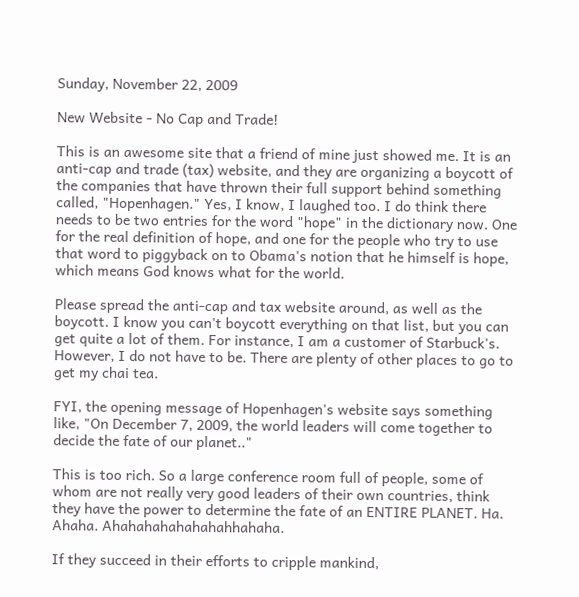Sunday, November 22, 2009

New Website - No Cap and Trade!

This is an awesome site that a friend of mine just showed me. It is an anti-cap and trade (tax) website, and they are organizing a boycott of the companies that have thrown their full support behind something called, "Hopenhagen." Yes, I know, I laughed too. I do think there needs to be two entries for the word "hope" in the dictionary now. One for the real definition of hope, and one for the people who try to use that word to piggyback on to Obama's notion that he himself is hope, which means God knows what for the world.

Please spread the anti-cap and tax website around, as well as the boycott. I know you can't boycott everything on that list, but you can get quite a lot of them. For instance, I am a customer of Starbuck's. However, I do not have to be. There are plenty of other places to go to get my chai tea.

FYI, the opening message of Hopenhagen's website says something like, "On December 7, 2009, the world leaders will come together to decide the fate of our planet.."

This is too rich. So a large conference room full of people, some of whom are not really very good leaders of their own countries, think they have the power to determine the fate of an ENTIRE PLANET. Ha. Ahaha. Ahahahahahahahahhahaha.

If they succeed in their efforts to cripple mankind,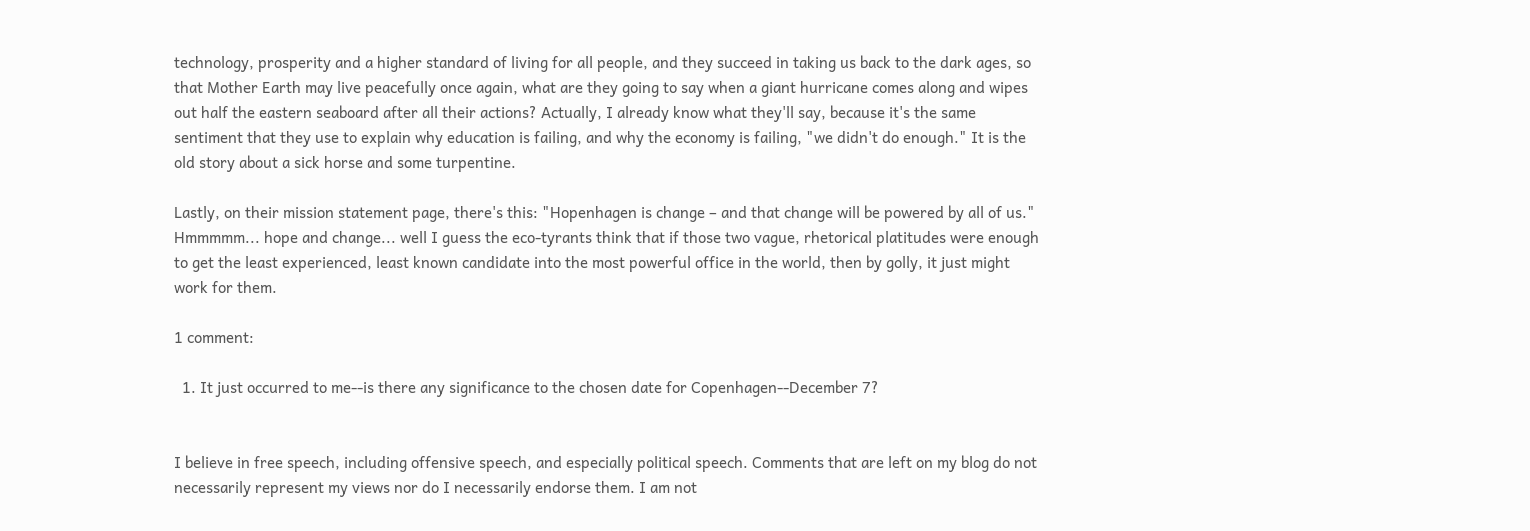technology, prosperity and a higher standard of living for all people, and they succeed in taking us back to the dark ages, so that Mother Earth may live peacefully once again, what are they going to say when a giant hurricane comes along and wipes out half the eastern seaboard after all their actions? Actually, I already know what they'll say, because it's the same sentiment that they use to explain why education is failing, and why the economy is failing, "we didn't do enough." It is the old story about a sick horse and some turpentine.

Lastly, on their mission statement page, there's this: "Hopenhagen is change – and that change will be powered by all of us." Hmmmmm... hope and change... well I guess the eco-tyrants think that if those two vague, rhetorical platitudes were enough to get the least experienced, least known candidate into the most powerful office in the world, then by golly, it just might work for them.

1 comment:

  1. It just occurred to me--is there any significance to the chosen date for Copenhagen--December 7?


I believe in free speech, including offensive speech, and especially political speech. Comments that are left on my blog do not necessarily represent my views nor do I necessarily endorse them. I am not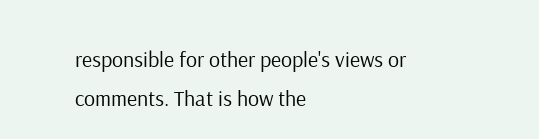responsible for other people's views or comments. That is how the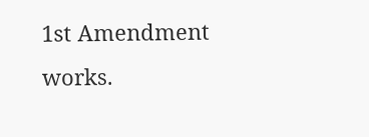1st Amendment works.